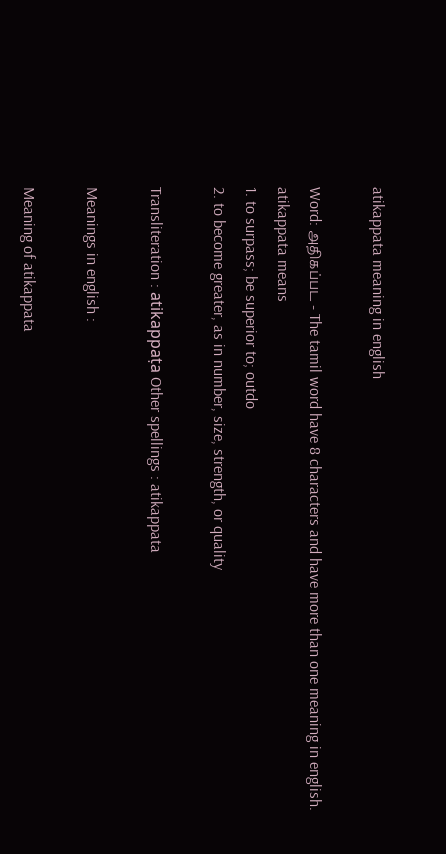atikappata meaning in english

Word: அதிகப்பட - The tamil word have 8 characters and have more than one meaning in english.
atikappata means
1. to surpass; be superior to; outdo
2. to become greater, as in number, size, strength, or quality

Transliteration : atikappaṭa Other spellings : atikappata

Meanings in english :

Meaning of atikappata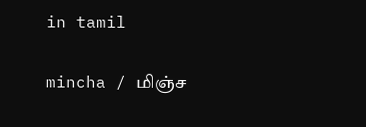in tamil

mincha / மிஞ்ச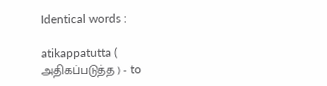Identical words :

atikappatutta ( அதிகப்படுத்த ) - to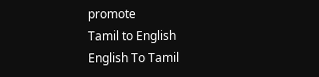promote
Tamil to English
English To Tamil